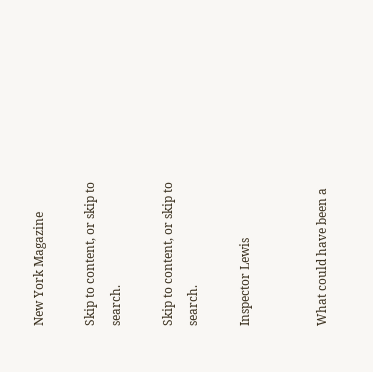New York Magazine

Skip to content, or skip to search.

Skip to content, or skip to search.

Inspector Lewis


What could have been a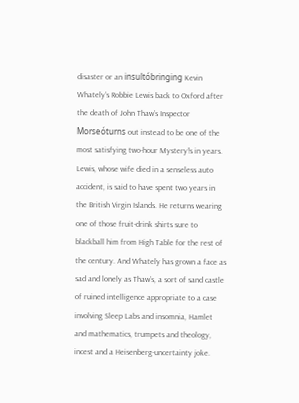disaster or an insultóbringing Kevin Whately’s Robbie Lewis back to Oxford after the death of John Thaw’s Inspector Morseóturns out instead to be one of the most satisfying two-hour Mystery!s in years. Lewis, whose wife died in a senseless auto accident, is said to have spent two years in the British Virgin Islands. He returns wearing one of those fruit-drink shirts sure to blackball him from High Table for the rest of the century. And Whately has grown a face as sad and lonely as Thaw’s, a sort of sand castle of ruined intelligence appropriate to a case involving Sleep Labs and insomnia, Hamlet and mathematics, trumpets and theology, incest and a Heisenberg-uncertainty joke.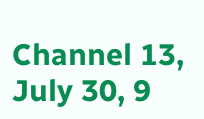Channel 13, July 30, 9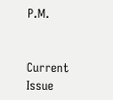P.M.


Current Issue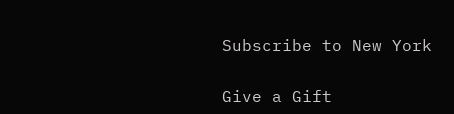Subscribe to New York

Give a Gift